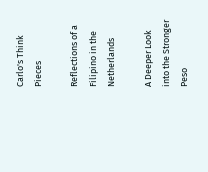Carlo's Think Pieces

Reflections of a Filipino in the Netherlands

A Deeper Look into the Stronger Peso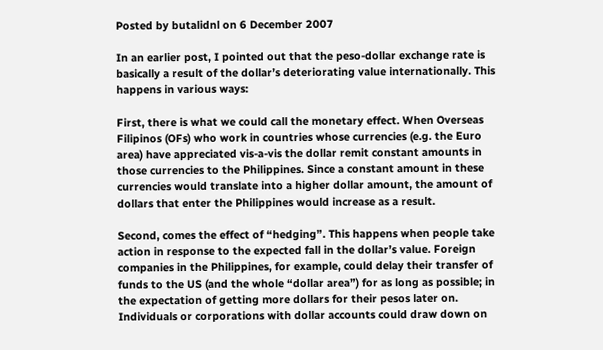Posted by butalidnl on 6 December 2007

In an earlier post, I pointed out that the peso-dollar exchange rate is basically a result of the dollar’s deteriorating value internationally. This happens in various ways:

First, there is what we could call the monetary effect. When Overseas Filipinos (OFs) who work in countries whose currencies (e.g. the Euro area) have appreciated vis-a-vis the dollar remit constant amounts in those currencies to the Philippines. Since a constant amount in these currencies would translate into a higher dollar amount, the amount of dollars that enter the Philippines would increase as a result.

Second, comes the effect of “hedging”. This happens when people take action in response to the expected fall in the dollar’s value. Foreign companies in the Philippines, for example, could delay their transfer of funds to the US (and the whole “dollar area”) for as long as possible; in the expectation of getting more dollars for their pesos later on.
Individuals or corporations with dollar accounts could draw down on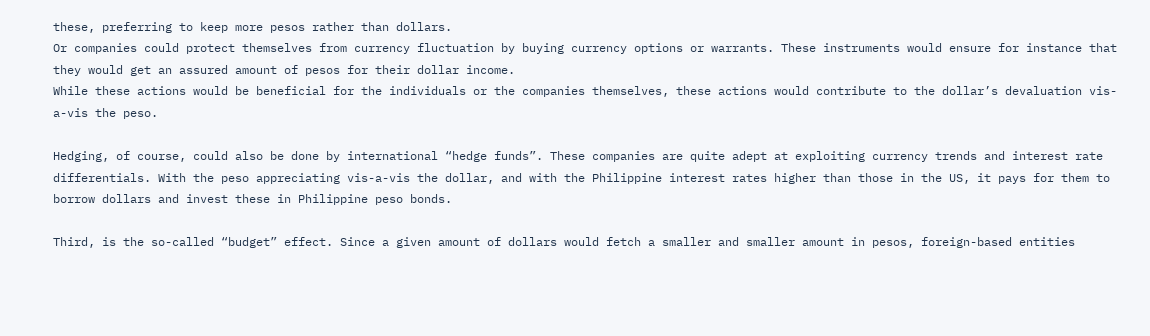these, preferring to keep more pesos rather than dollars.
Or companies could protect themselves from currency fluctuation by buying currency options or warrants. These instruments would ensure for instance that they would get an assured amount of pesos for their dollar income.
While these actions would be beneficial for the individuals or the companies themselves, these actions would contribute to the dollar’s devaluation vis-a-vis the peso.

Hedging, of course, could also be done by international “hedge funds”. These companies are quite adept at exploiting currency trends and interest rate differentials. With the peso appreciating vis-a-vis the dollar, and with the Philippine interest rates higher than those in the US, it pays for them to borrow dollars and invest these in Philippine peso bonds.

Third, is the so-called “budget” effect. Since a given amount of dollars would fetch a smaller and smaller amount in pesos, foreign-based entities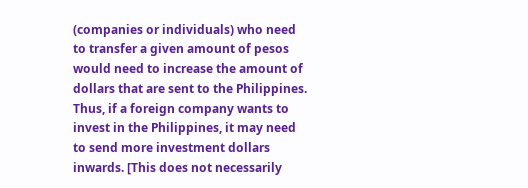(companies or individuals) who need to transfer a given amount of pesos would need to increase the amount of dollars that are sent to the Philippines. Thus, if a foreign company wants to invest in the Philippines, it may need to send more investment dollars inwards. [This does not necessarily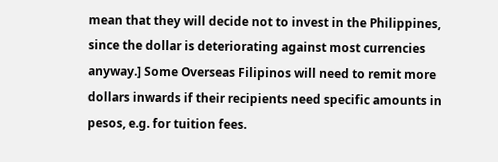mean that they will decide not to invest in the Philippines, since the dollar is deteriorating against most currencies anyway.] Some Overseas Filipinos will need to remit more dollars inwards if their recipients need specific amounts in pesos, e.g. for tuition fees.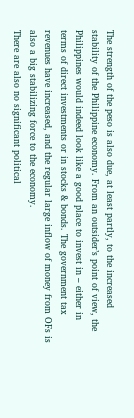The strength of the peso is also due, at least partly, to the increased stability of the Philippine economy. From an outsider’s point of view, the Philippines would indeed look like a good place to invest in – either in terms of direct investments or in stocks & bonds. The government tax revenues have increased, and the regular large inflow of money from OFs is also a big stabilizing force to the economy.
There are also no significant political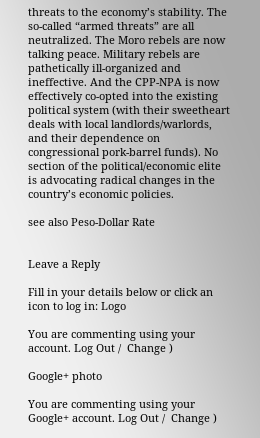threats to the economy’s stability. The so-called “armed threats” are all neutralized. The Moro rebels are now talking peace. Military rebels are pathetically ill-organized and ineffective. And the CPP-NPA is now effectively co-opted into the existing political system (with their sweetheart deals with local landlords/warlords, and their dependence on congressional pork-barrel funds). No section of the political/economic elite is advocating radical changes in the country’s economic policies.

see also Peso-Dollar Rate


Leave a Reply

Fill in your details below or click an icon to log in: Logo

You are commenting using your account. Log Out /  Change )

Google+ photo

You are commenting using your Google+ account. Log Out /  Change )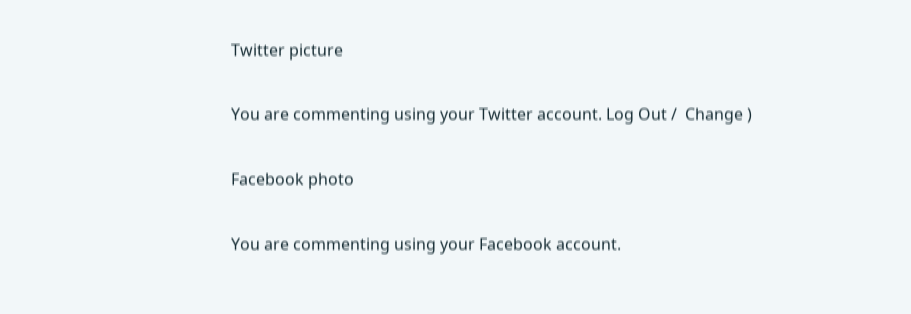Twitter picture

You are commenting using your Twitter account. Log Out /  Change )

Facebook photo

You are commenting using your Facebook account.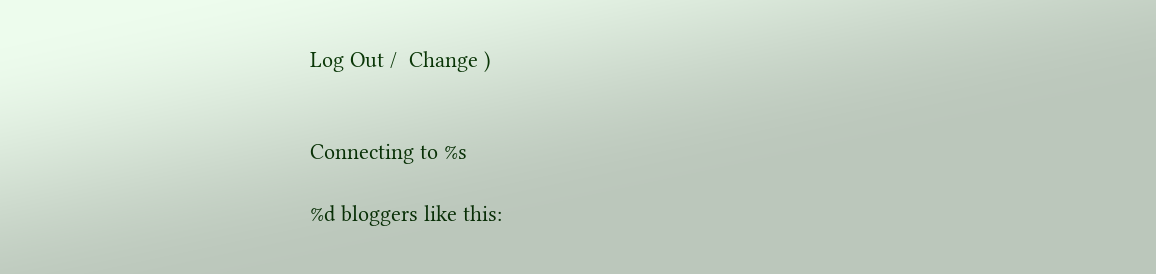Log Out /  Change )


Connecting to %s

%d bloggers like this: